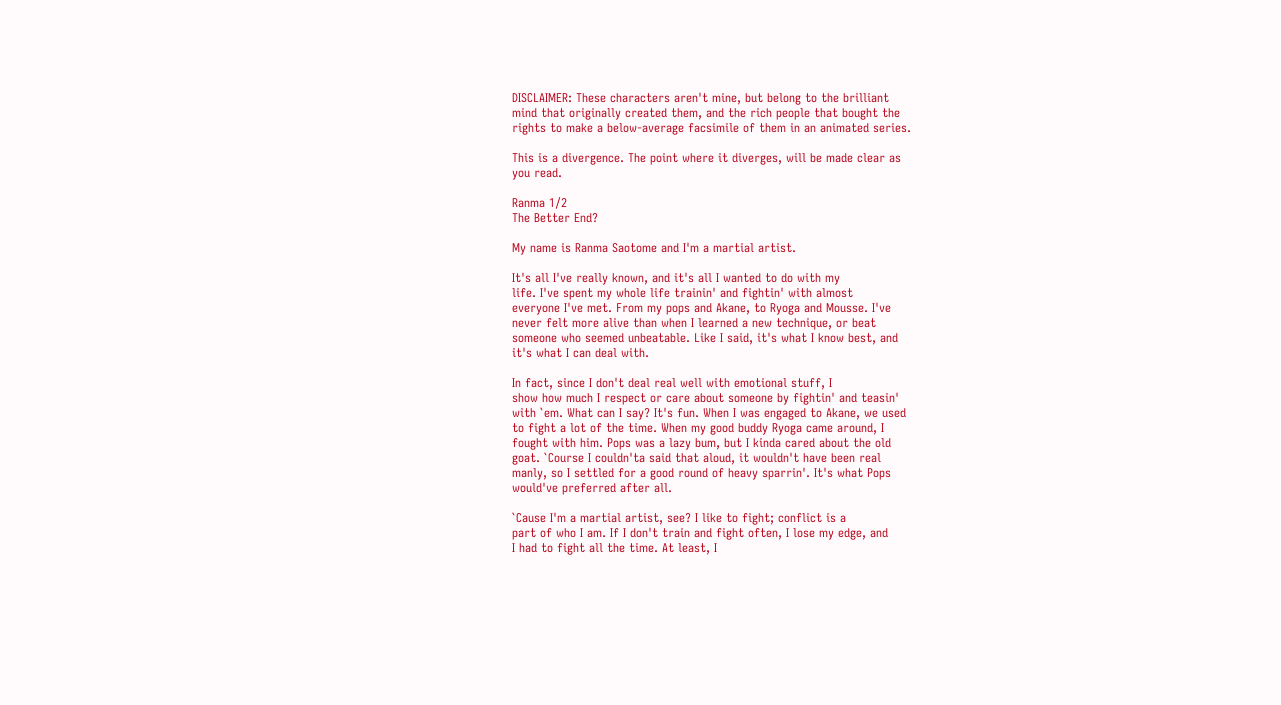DISCLAIMER: These characters aren't mine, but belong to the brilliant
mind that originally created them, and the rich people that bought the
rights to make a below-average facsimile of them in an animated series.

This is a divergence. The point where it diverges, will be made clear as
you read.

Ranma 1/2
The Better End?

My name is Ranma Saotome and I'm a martial artist.

It's all I've really known, and it's all I wanted to do with my
life. I've spent my whole life trainin' and fightin' with almost
everyone I've met. From my pops and Akane, to Ryoga and Mousse. I've
never felt more alive than when I learned a new technique, or beat
someone who seemed unbeatable. Like I said, it's what I know best, and
it's what I can deal with.

In fact, since I don't deal real well with emotional stuff, I
show how much I respect or care about someone by fightin' and teasin'
with `em. What can I say? It's fun. When I was engaged to Akane, we used
to fight a lot of the time. When my good buddy Ryoga came around, I
fought with him. Pops was a lazy bum, but I kinda cared about the old
goat. `Course I couldn'ta said that aloud, it wouldn't have been real
manly, so I settled for a good round of heavy sparrin'. It's what Pops
would've preferred after all.

`Cause I'm a martial artist, see? I like to fight; conflict is a
part of who I am. If I don't train and fight often, I lose my edge, and
I had to fight all the time. At least, I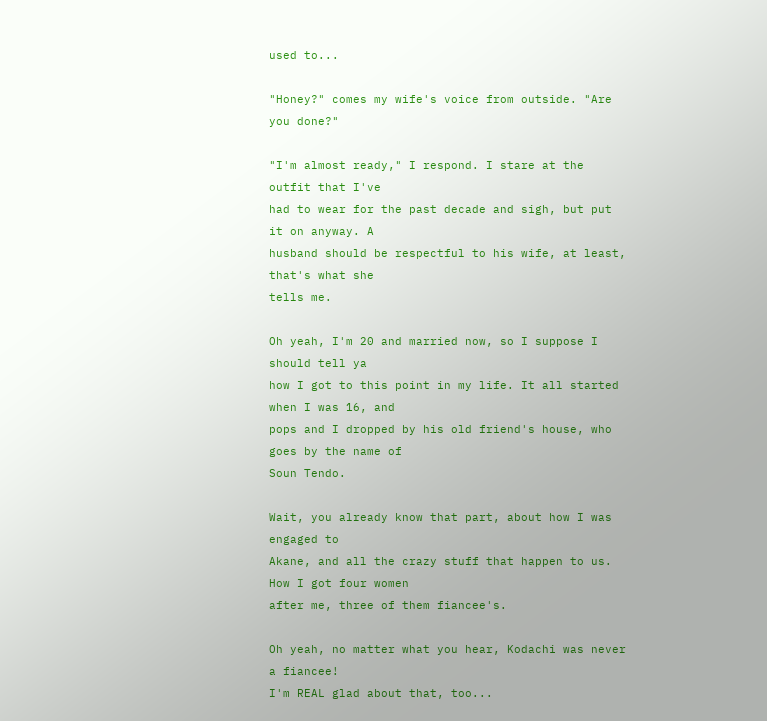used to...

"Honey?" comes my wife's voice from outside. "Are you done?"

"I'm almost ready," I respond. I stare at the outfit that I've
had to wear for the past decade and sigh, but put it on anyway. A
husband should be respectful to his wife, at least, that's what she
tells me.

Oh yeah, I'm 20 and married now, so I suppose I should tell ya
how I got to this point in my life. It all started when I was 16, and
pops and I dropped by his old friend's house, who goes by the name of
Soun Tendo.

Wait, you already know that part, about how I was engaged to
Akane, and all the crazy stuff that happen to us. How I got four women
after me, three of them fiancee's.

Oh yeah, no matter what you hear, Kodachi was never a fiancee!
I'm REAL glad about that, too...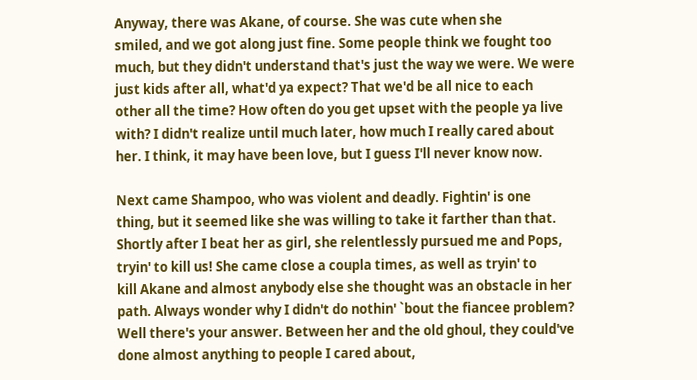Anyway, there was Akane, of course. She was cute when she
smiled, and we got along just fine. Some people think we fought too
much, but they didn't understand that's just the way we were. We were
just kids after all, what'd ya expect? That we'd be all nice to each
other all the time? How often do you get upset with the people ya live
with? I didn't realize until much later, how much I really cared about
her. I think, it may have been love, but I guess I'll never know now.

Next came Shampoo, who was violent and deadly. Fightin' is one
thing, but it seemed like she was willing to take it farther than that.
Shortly after I beat her as girl, she relentlessly pursued me and Pops,
tryin' to kill us! She came close a coupla times, as well as tryin' to
kill Akane and almost anybody else she thought was an obstacle in her
path. Always wonder why I didn't do nothin' `bout the fiancee problem?
Well there's your answer. Between her and the old ghoul, they could've
done almost anything to people I cared about,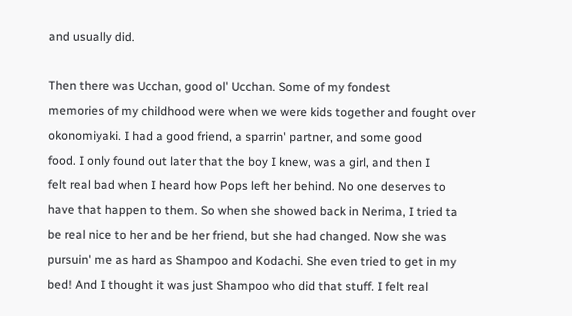and usually did.

Then there was Ucchan, good ol' Ucchan. Some of my fondest
memories of my childhood were when we were kids together and fought over
okonomiyaki. I had a good friend, a sparrin' partner, and some good
food. I only found out later that the boy I knew, was a girl, and then I
felt real bad when I heard how Pops left her behind. No one deserves to
have that happen to them. So when she showed back in Nerima, I tried ta
be real nice to her and be her friend, but she had changed. Now she was
pursuin' me as hard as Shampoo and Kodachi. She even tried to get in my
bed! And I thought it was just Shampoo who did that stuff. I felt real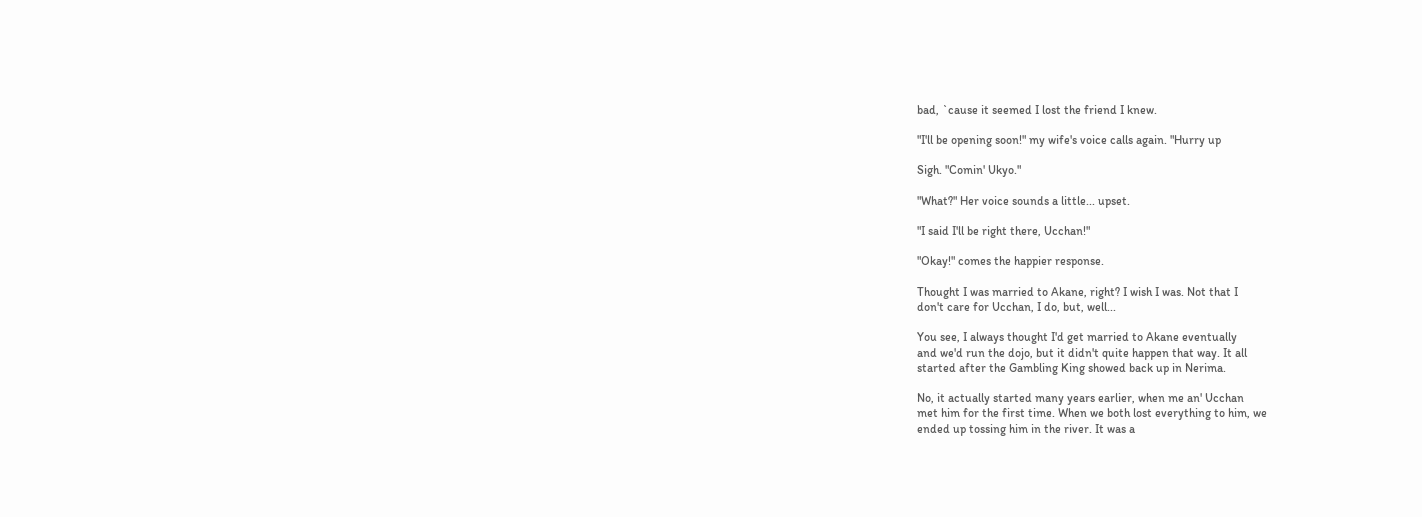bad, `cause it seemed I lost the friend I knew.

"I'll be opening soon!" my wife's voice calls again. "Hurry up

Sigh. "Comin' Ukyo."

"What?" Her voice sounds a little... upset.

"I said I'll be right there, Ucchan!"

"Okay!" comes the happier response.

Thought I was married to Akane, right? I wish I was. Not that I
don't care for Ucchan, I do, but, well...

You see, I always thought I'd get married to Akane eventually
and we'd run the dojo, but it didn't quite happen that way. It all
started after the Gambling King showed back up in Nerima.

No, it actually started many years earlier, when me an' Ucchan
met him for the first time. When we both lost everything to him, we
ended up tossing him in the river. It was a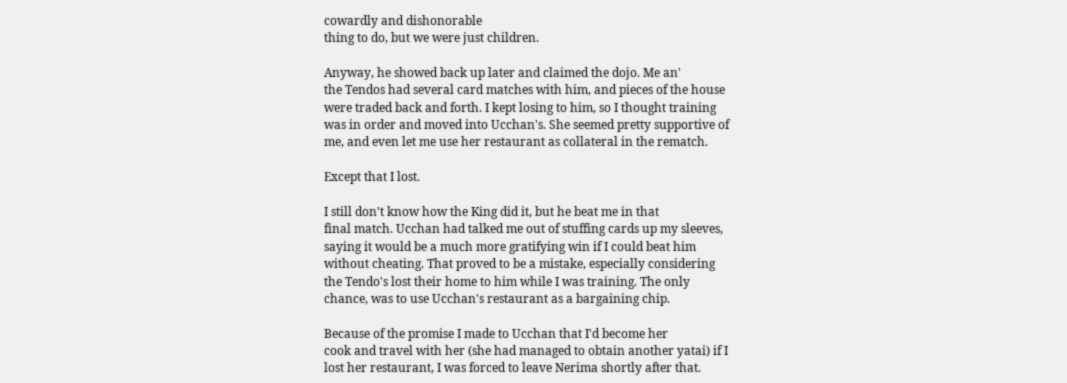cowardly and dishonorable
thing to do, but we were just children.

Anyway, he showed back up later and claimed the dojo. Me an'
the Tendos had several card matches with him, and pieces of the house
were traded back and forth. I kept losing to him, so I thought training
was in order and moved into Ucchan's. She seemed pretty supportive of
me, and even let me use her restaurant as collateral in the rematch.

Except that I lost.

I still don't know how the King did it, but he beat me in that
final match. Ucchan had talked me out of stuffing cards up my sleeves,
saying it would be a much more gratifying win if I could beat him
without cheating. That proved to be a mistake, especially considering
the Tendo's lost their home to him while I was training. The only
chance, was to use Ucchan's restaurant as a bargaining chip.

Because of the promise I made to Ucchan that I'd become her
cook and travel with her (she had managed to obtain another yatai) if I
lost her restaurant, I was forced to leave Nerima shortly after that.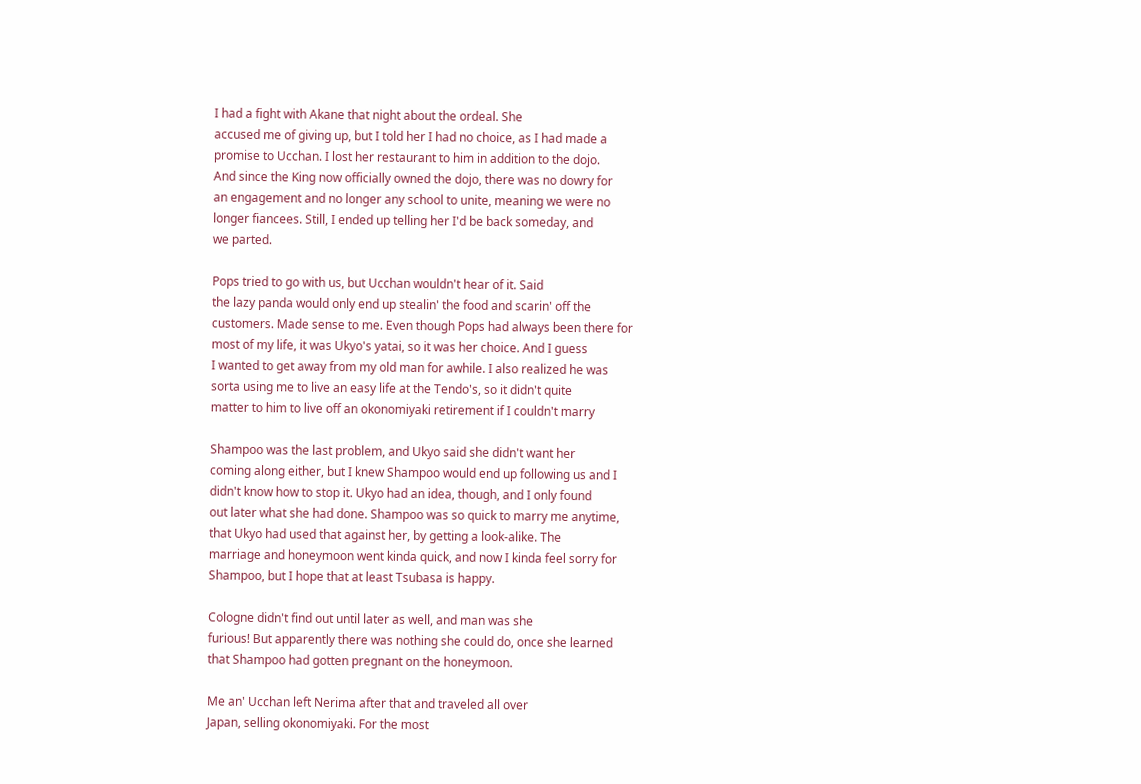I had a fight with Akane that night about the ordeal. She
accused me of giving up, but I told her I had no choice, as I had made a
promise to Ucchan. I lost her restaurant to him in addition to the dojo.
And since the King now officially owned the dojo, there was no dowry for
an engagement and no longer any school to unite, meaning we were no
longer fiancees. Still, I ended up telling her I'd be back someday, and
we parted.

Pops tried to go with us, but Ucchan wouldn't hear of it. Said
the lazy panda would only end up stealin' the food and scarin' off the
customers. Made sense to me. Even though Pops had always been there for
most of my life, it was Ukyo's yatai, so it was her choice. And I guess
I wanted to get away from my old man for awhile. I also realized he was
sorta using me to live an easy life at the Tendo's, so it didn't quite
matter to him to live off an okonomiyaki retirement if I couldn't marry

Shampoo was the last problem, and Ukyo said she didn't want her
coming along either, but I knew Shampoo would end up following us and I
didn't know how to stop it. Ukyo had an idea, though, and I only found
out later what she had done. Shampoo was so quick to marry me anytime,
that Ukyo had used that against her, by getting a look-alike. The
marriage and honeymoon went kinda quick, and now I kinda feel sorry for
Shampoo, but I hope that at least Tsubasa is happy.

Cologne didn't find out until later as well, and man was she
furious! But apparently there was nothing she could do, once she learned
that Shampoo had gotten pregnant on the honeymoon.

Me an' Ucchan left Nerima after that and traveled all over
Japan, selling okonomiyaki. For the most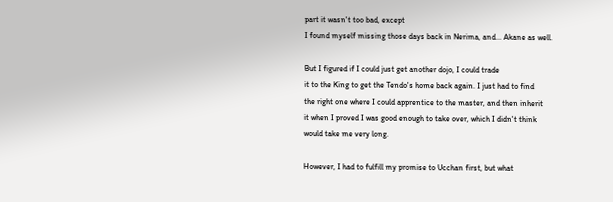part it wasn't too bad, except
I found myself missing those days back in Nerima, and... Akane as well.

But I figured if I could just get another dojo, I could trade
it to the King to get the Tendo's home back again. I just had to find
the right one where I could apprentice to the master, and then inherit
it when I proved I was good enough to take over, which I didn't think
would take me very long.

However, I had to fulfill my promise to Ucchan first, but what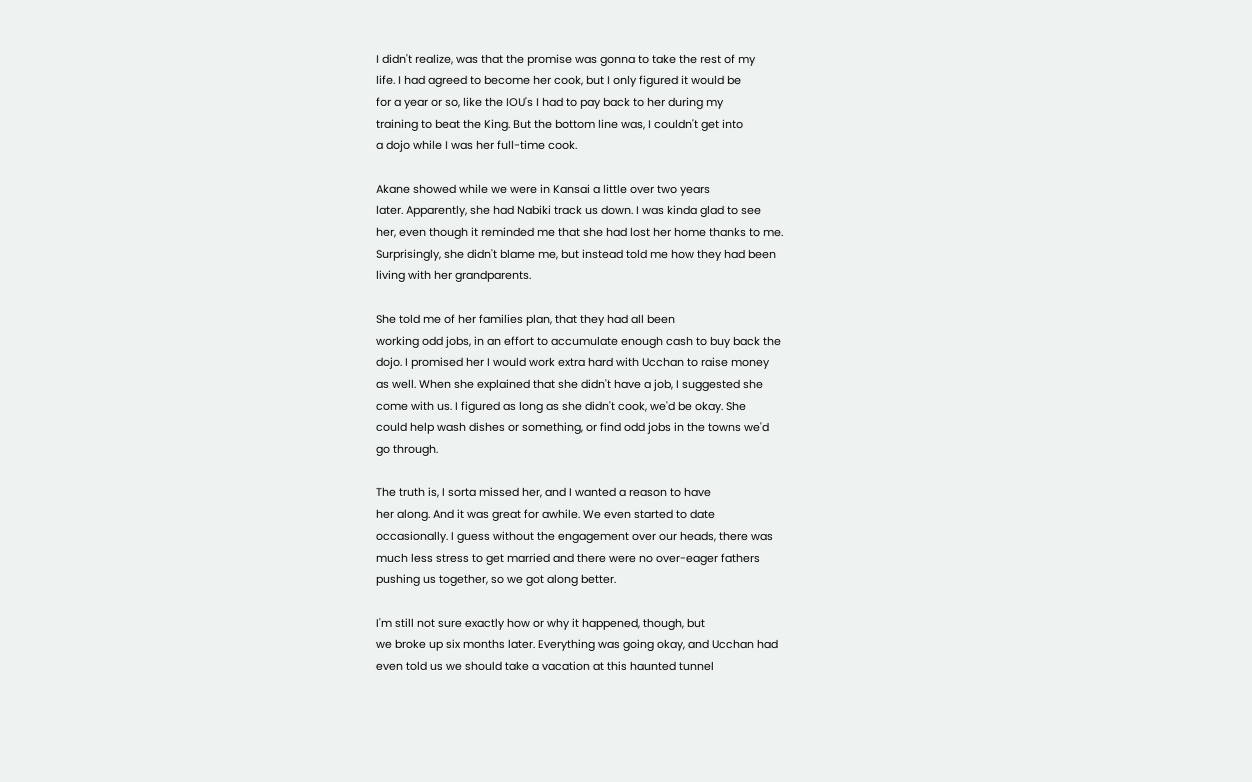I didn't realize, was that the promise was gonna to take the rest of my
life. I had agreed to become her cook, but I only figured it would be
for a year or so, like the IOU's I had to pay back to her during my
training to beat the King. But the bottom line was, I couldn't get into
a dojo while I was her full-time cook.

Akane showed while we were in Kansai a little over two years
later. Apparently, she had Nabiki track us down. I was kinda glad to see
her, even though it reminded me that she had lost her home thanks to me.
Surprisingly, she didn't blame me, but instead told me how they had been
living with her grandparents.

She told me of her families plan, that they had all been
working odd jobs, in an effort to accumulate enough cash to buy back the
dojo. I promised her I would work extra hard with Ucchan to raise money
as well. When she explained that she didn't have a job, I suggested she
come with us. I figured as long as she didn't cook, we'd be okay. She
could help wash dishes or something, or find odd jobs in the towns we'd
go through.

The truth is, I sorta missed her, and I wanted a reason to have
her along. And it was great for awhile. We even started to date
occasionally. I guess without the engagement over our heads, there was
much less stress to get married and there were no over-eager fathers
pushing us together, so we got along better.

I'm still not sure exactly how or why it happened, though, but
we broke up six months later. Everything was going okay, and Ucchan had
even told us we should take a vacation at this haunted tunnel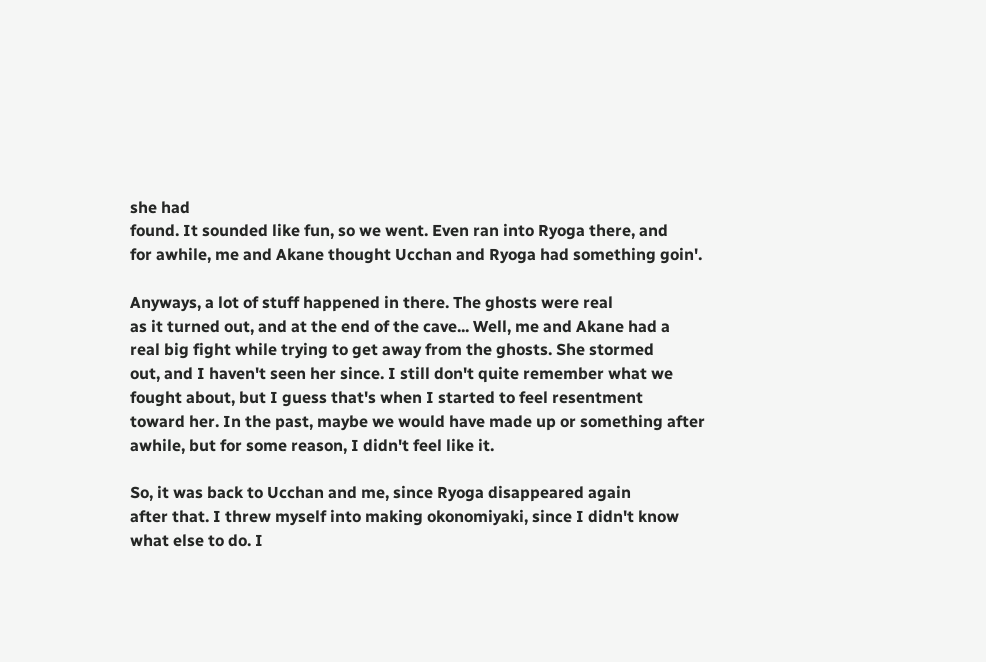she had
found. It sounded like fun, so we went. Even ran into Ryoga there, and
for awhile, me and Akane thought Ucchan and Ryoga had something goin'.

Anyways, a lot of stuff happened in there. The ghosts were real
as it turned out, and at the end of the cave... Well, me and Akane had a
real big fight while trying to get away from the ghosts. She stormed
out, and I haven't seen her since. I still don't quite remember what we
fought about, but I guess that's when I started to feel resentment
toward her. In the past, maybe we would have made up or something after
awhile, but for some reason, I didn't feel like it.

So, it was back to Ucchan and me, since Ryoga disappeared again
after that. I threw myself into making okonomiyaki, since I didn't know
what else to do. I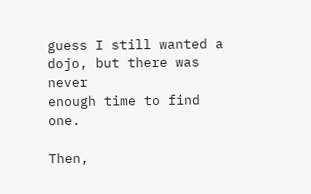guess I still wanted a dojo, but there was never
enough time to find one.

Then,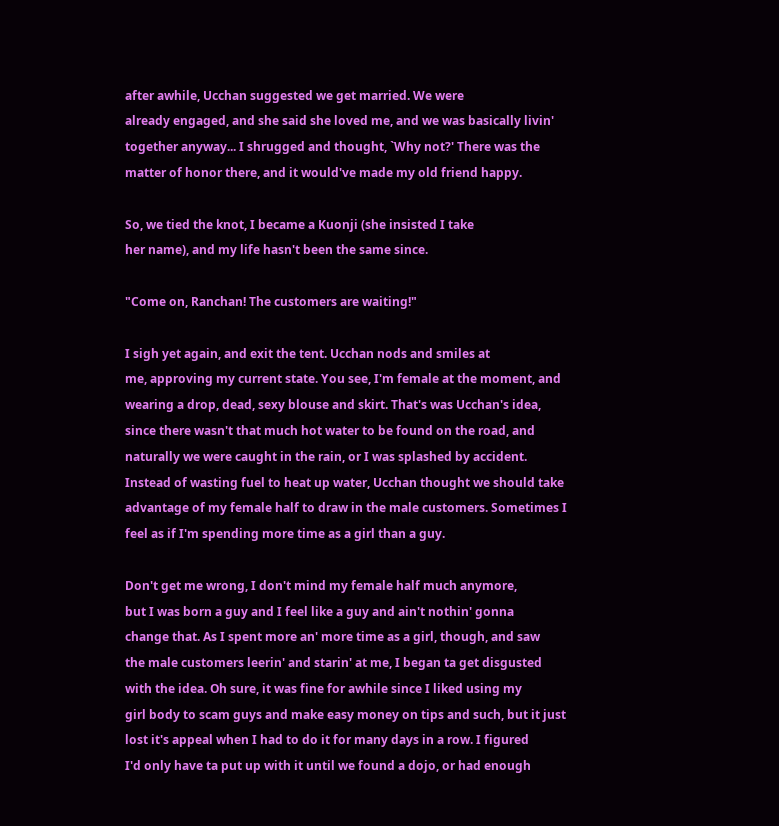after awhile, Ucchan suggested we get married. We were
already engaged, and she said she loved me, and we was basically livin'
together anyway... I shrugged and thought, `Why not?' There was the
matter of honor there, and it would've made my old friend happy.

So, we tied the knot, I became a Kuonji (she insisted I take
her name), and my life hasn't been the same since.

"Come on, Ranchan! The customers are waiting!"

I sigh yet again, and exit the tent. Ucchan nods and smiles at
me, approving my current state. You see, I'm female at the moment, and
wearing a drop, dead, sexy blouse and skirt. That's was Ucchan's idea,
since there wasn't that much hot water to be found on the road, and
naturally we were caught in the rain, or I was splashed by accident.
Instead of wasting fuel to heat up water, Ucchan thought we should take
advantage of my female half to draw in the male customers. Sometimes I
feel as if I'm spending more time as a girl than a guy.

Don't get me wrong, I don't mind my female half much anymore,
but I was born a guy and I feel like a guy and ain't nothin' gonna
change that. As I spent more an' more time as a girl, though, and saw
the male customers leerin' and starin' at me, I began ta get disgusted
with the idea. Oh sure, it was fine for awhile since I liked using my
girl body to scam guys and make easy money on tips and such, but it just
lost it's appeal when I had to do it for many days in a row. I figured
I'd only have ta put up with it until we found a dojo, or had enough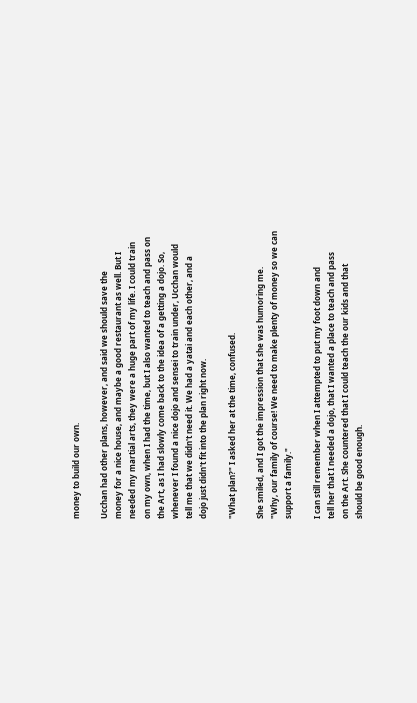money to build our own.

Ucchan had other plans, however, and said we should save the
money for a nice house, and maybe a good restaurant as well. But I
needed my martial arts, they were a huge part of my life. I could train
on my own, when I had the time, but I also wanted to teach and pass on
the Art, as I had slowly come back to the idea of a getting a dojo. So,
whenever I found a nice dojo and sensei to train under, Ucchan would
tell me that we didn't need it. We had a yatai and each other, and a
dojo just didn't fit into the plan right now.

"What plan?" I asked her at the time, confused.

She smiled, and I got the impression that she was humoring me.
"Why, our family of course! We need to make plenty of money so we can
support a family."

I can still remember when I attempted to put my foot down and
tell her that I needed a dojo, that I wanted a place to teach and pass
on the Art. She countered that I could teach the our kids and that
should be good enough.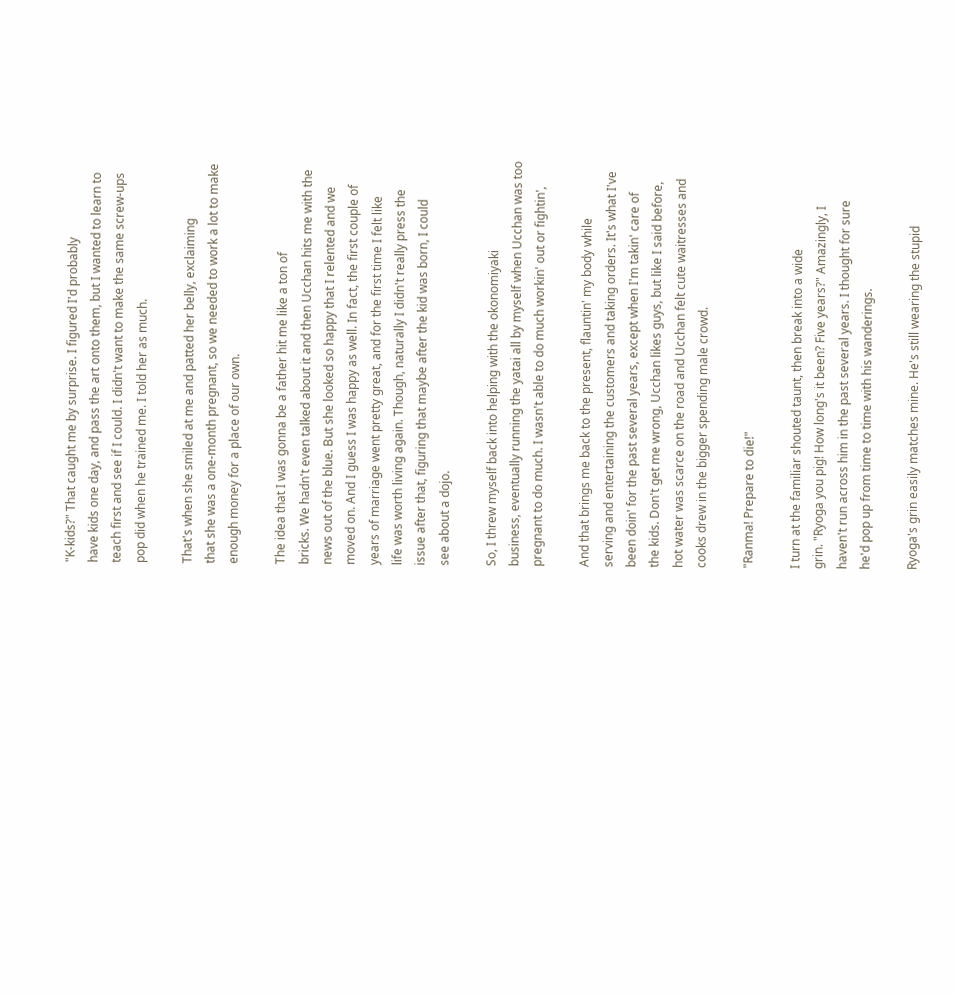"K-kids?" That caught me by surprise. I figured I'd probably
have kids one day, and pass the art onto them, but I wanted to learn to
teach first and see if I could. I didn't want to make the same screw-ups
pop did when he trained me. I told her as much.

That's when she smiled at me and patted her belly, exclaiming
that she was a one-month pregnant, so we needed to work a lot to make
enough money for a place of our own.

The idea that I was gonna be a father hit me like a ton of
bricks. We hadn't even talked about it and then Ucchan hits me with the
news out of the blue. But she looked so happy that I relented and we
moved on. And I guess I was happy as well. In fact, the first couple of
years of marriage went pretty great, and for the first time I felt like
life was worth living again. Though, naturally I didn't really press the
issue after that, figuring that maybe after the kid was born, I could
see about a dojo.

So, I threw myself back into helping with the okonomiyaki
business, eventually running the yatai all by myself when Ucchan was too
pregnant to do much. I wasn't able to do much workin' out or fightin',

And that brings me back to the present, flauntin' my body while
serving and entertaining the customers and taking orders. It's what I've
been doin' for the past several years, except when I'm takin' care of
the kids. Don't get me wrong, Ucchan likes guys, but like I said before,
hot water was scarce on the road and Ucchan felt cute waitresses and
cooks drew in the bigger spending male crowd.

"Ranma! Prepare to die!"

I turn at the familiar shouted taunt, then break into a wide
grin. "Ryoga you pig! How long's it been? Five years?" Amazingly, I
haven't run across him in the past several years. I thought for sure
he'd pop up from time to time with his wanderings.

Ryoga's grin easily matches mine. He's still wearing the stupid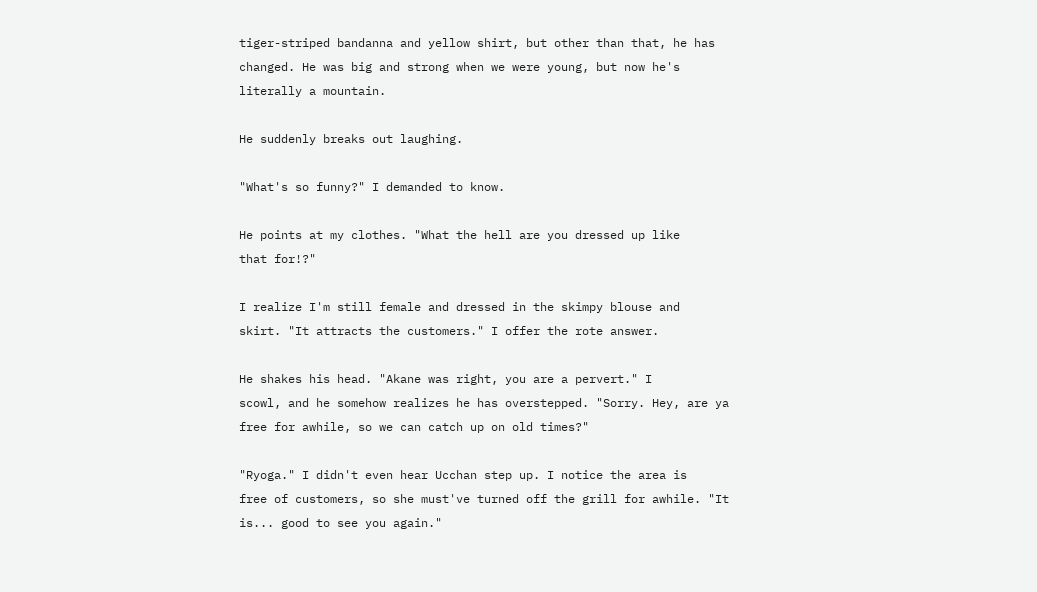tiger-striped bandanna and yellow shirt, but other than that, he has
changed. He was big and strong when we were young, but now he's
literally a mountain.

He suddenly breaks out laughing.

"What's so funny?" I demanded to know.

He points at my clothes. "What the hell are you dressed up like
that for!?"

I realize I'm still female and dressed in the skimpy blouse and
skirt. "It attracts the customers." I offer the rote answer.

He shakes his head. "Akane was right, you are a pervert." I
scowl, and he somehow realizes he has overstepped. "Sorry. Hey, are ya
free for awhile, so we can catch up on old times?"

"Ryoga." I didn't even hear Ucchan step up. I notice the area is
free of customers, so she must've turned off the grill for awhile. "It
is... good to see you again."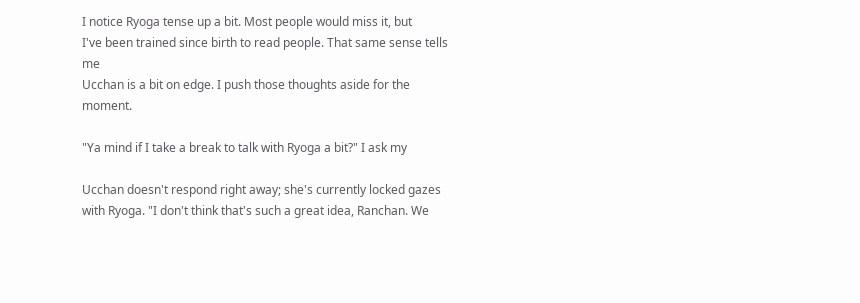I notice Ryoga tense up a bit. Most people would miss it, but
I've been trained since birth to read people. That same sense tells me
Ucchan is a bit on edge. I push those thoughts aside for the moment.

"Ya mind if I take a break to talk with Ryoga a bit?" I ask my

Ucchan doesn't respond right away; she's currently locked gazes
with Ryoga. "I don't think that's such a great idea, Ranchan. We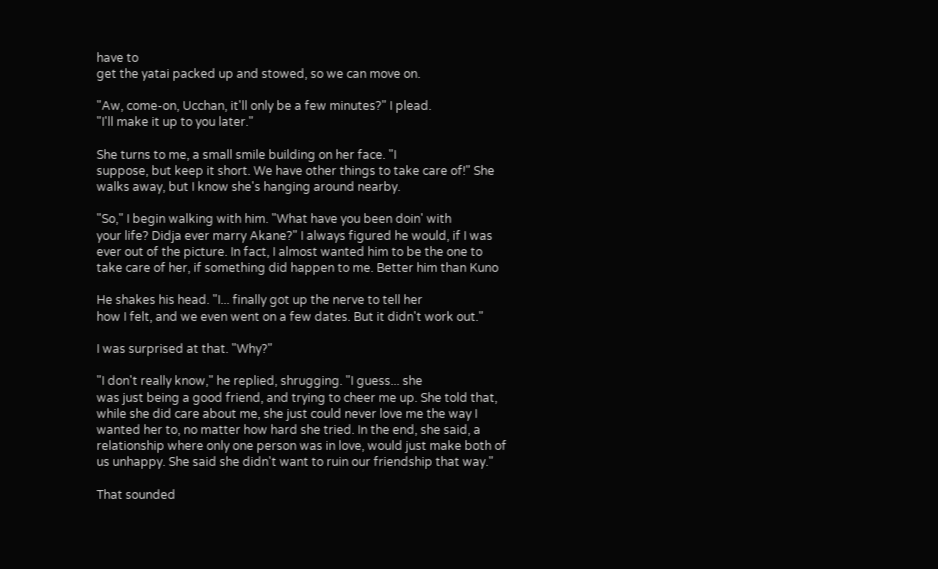have to
get the yatai packed up and stowed, so we can move on.

"Aw, come-on, Ucchan, it'll only be a few minutes?" I plead.
"I'll make it up to you later."

She turns to me, a small smile building on her face. "I
suppose, but keep it short. We have other things to take care of!" She
walks away, but I know she's hanging around nearby.

"So," I begin walking with him. "What have you been doin' with
your life? Didja ever marry Akane?" I always figured he would, if I was
ever out of the picture. In fact, I almost wanted him to be the one to
take care of her, if something did happen to me. Better him than Kuno

He shakes his head. "I... finally got up the nerve to tell her
how I felt, and we even went on a few dates. But it didn't work out."

I was surprised at that. "Why?"

"I don't really know," he replied, shrugging. "I guess... she
was just being a good friend, and trying to cheer me up. She told that,
while she did care about me, she just could never love me the way I
wanted her to, no matter how hard she tried. In the end, she said, a
relationship where only one person was in love, would just make both of
us unhappy. She said she didn't want to ruin our friendship that way."

That sounded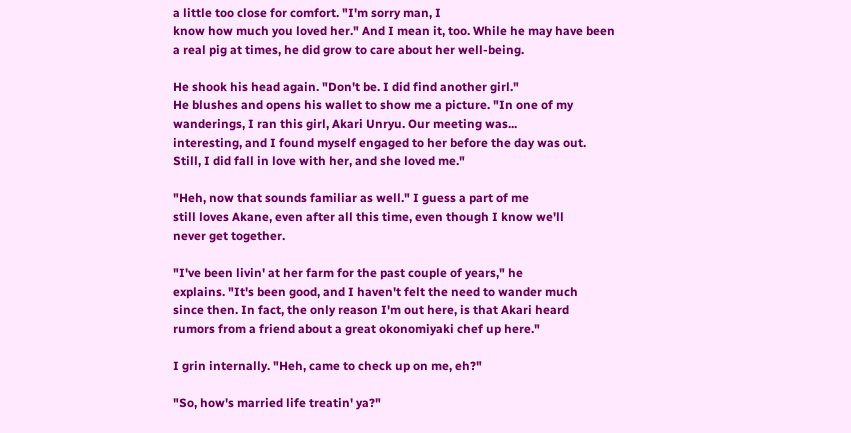a little too close for comfort. "I'm sorry man, I
know how much you loved her." And I mean it, too. While he may have been
a real pig at times, he did grow to care about her well-being.

He shook his head again. "Don't be. I did find another girl."
He blushes and opens his wallet to show me a picture. "In one of my
wanderings, I ran this girl, Akari Unryu. Our meeting was...
interesting, and I found myself engaged to her before the day was out.
Still, I did fall in love with her, and she loved me."

"Heh, now that sounds familiar as well." I guess a part of me
still loves Akane, even after all this time, even though I know we'll
never get together.

"I've been livin' at her farm for the past couple of years," he
explains. "It's been good, and I haven't felt the need to wander much
since then. In fact, the only reason I'm out here, is that Akari heard
rumors from a friend about a great okonomiyaki chef up here."

I grin internally. "Heh, came to check up on me, eh?"

"So, how's married life treatin' ya?"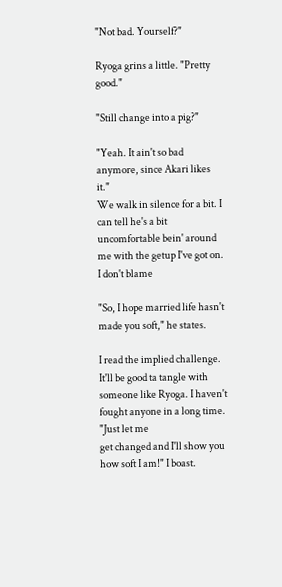"Not bad. Yourself?"

Ryoga grins a little. "Pretty good."

"Still change into a pig?"

"Yeah. It ain't so bad anymore, since Akari likes it."
We walk in silence for a bit. I can tell he's a bit
uncomfortable bein' around me with the getup I've got on. I don't blame

"So, I hope married life hasn't made you soft," he states.

I read the implied challenge. It'll be good ta tangle with
someone like Ryoga. I haven't fought anyone in a long time. "Just let me
get changed and I'll show you how soft I am!" I boast.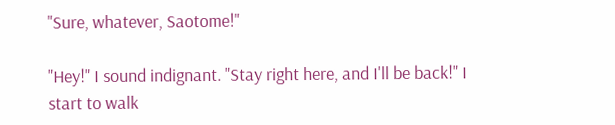"Sure, whatever, Saotome!"

"Hey!" I sound indignant. "Stay right here, and I'll be back!" I
start to walk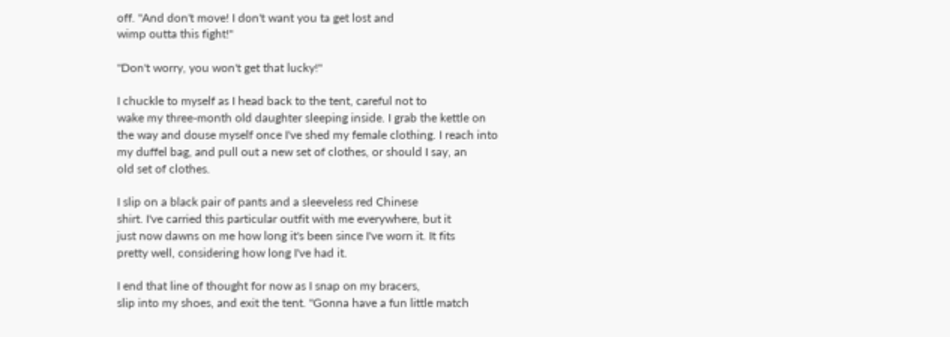off. "And don't move! I don't want you ta get lost and
wimp outta this fight!"

"Don't worry, you won't get that lucky!"

I chuckle to myself as I head back to the tent, careful not to
wake my three-month old daughter sleeping inside. I grab the kettle on
the way and douse myself once I've shed my female clothing. I reach into
my duffel bag, and pull out a new set of clothes, or should I say, an
old set of clothes.

I slip on a black pair of pants and a sleeveless red Chinese
shirt. I've carried this particular outfit with me everywhere, but it
just now dawns on me how long it's been since I've worn it. It fits
pretty well, considering how long I've had it.

I end that line of thought for now as I snap on my bracers,
slip into my shoes, and exit the tent. "Gonna have a fun little match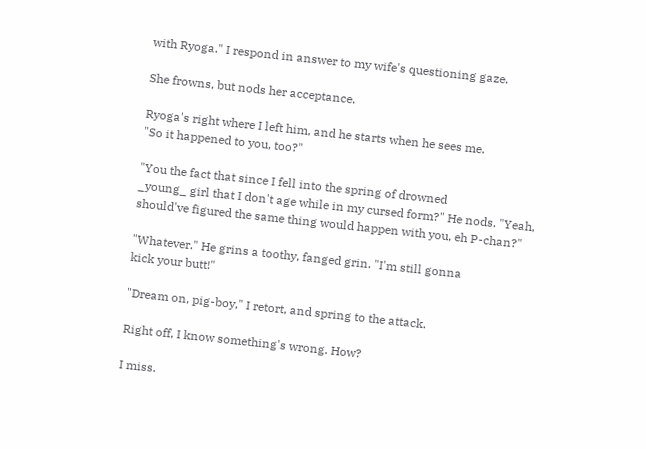with Ryoga." I respond in answer to my wife's questioning gaze.

She frowns, but nods her acceptance.

Ryoga's right where I left him, and he starts when he sees me.
"So it happened to you, too?"

"You the fact that since I fell into the spring of drowned
_young_ girl that I don't age while in my cursed form?" He nods. "Yeah,
should've figured the same thing would happen with you, eh P-chan?"

"Whatever." He grins a toothy, fanged grin. "I'm still gonna
kick your butt!"

"Dream on, pig-boy," I retort, and spring to the attack.

Right off, I know something's wrong. How?

I miss.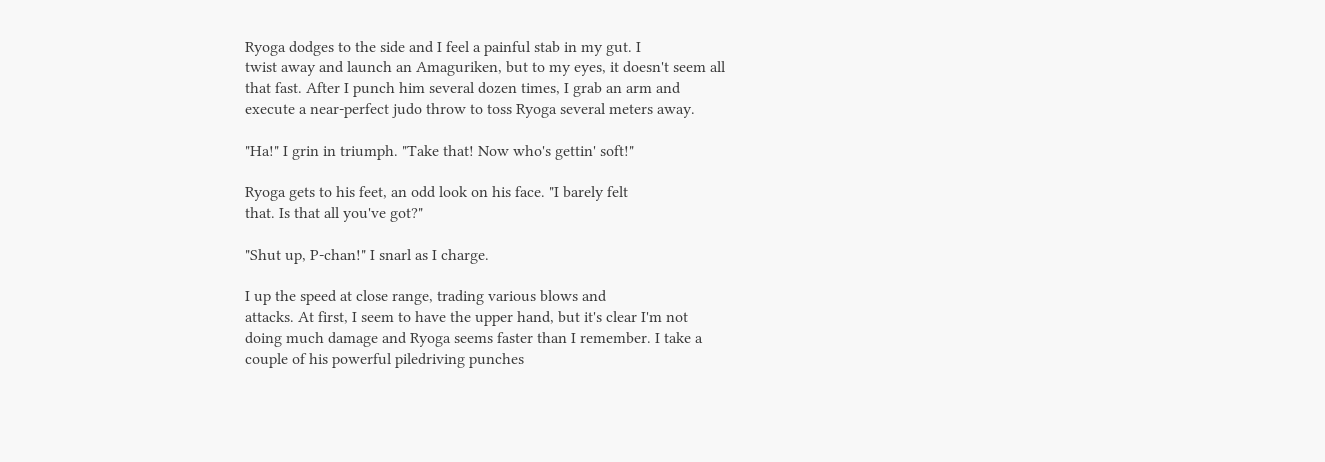Ryoga dodges to the side and I feel a painful stab in my gut. I
twist away and launch an Amaguriken, but to my eyes, it doesn't seem all
that fast. After I punch him several dozen times, I grab an arm and
execute a near-perfect judo throw to toss Ryoga several meters away.

"Ha!" I grin in triumph. "Take that! Now who's gettin' soft!"

Ryoga gets to his feet, an odd look on his face. "I barely felt
that. Is that all you've got?"

"Shut up, P-chan!" I snarl as I charge.

I up the speed at close range, trading various blows and
attacks. At first, I seem to have the upper hand, but it's clear I'm not
doing much damage and Ryoga seems faster than I remember. I take a
couple of his powerful piledriving punches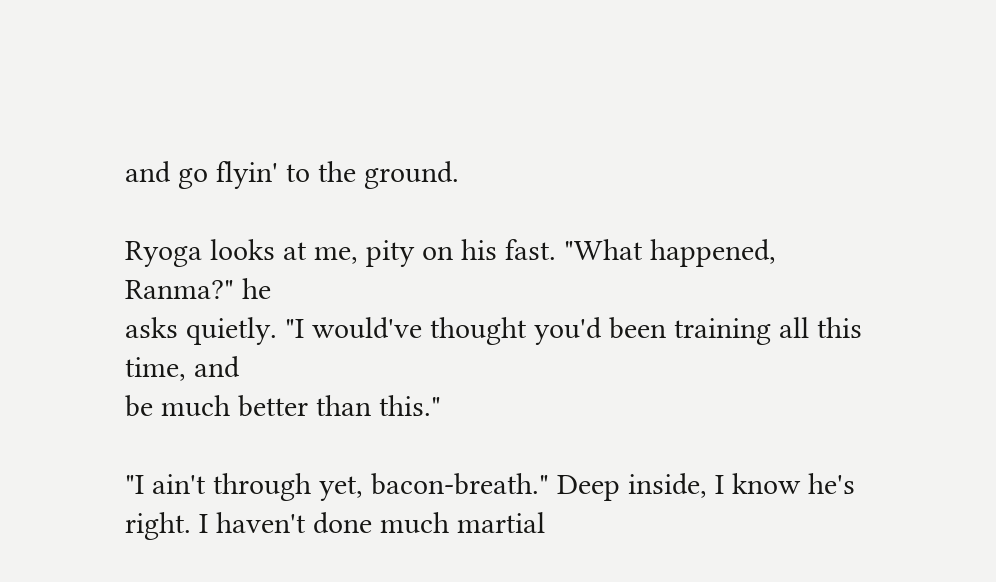and go flyin' to the ground.

Ryoga looks at me, pity on his fast. "What happened, Ranma?" he
asks quietly. "I would've thought you'd been training all this time, and
be much better than this."

"I ain't through yet, bacon-breath." Deep inside, I know he's
right. I haven't done much martial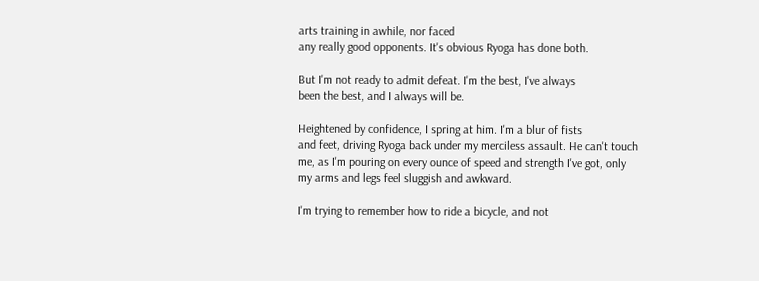arts training in awhile, nor faced
any really good opponents. It's obvious Ryoga has done both.

But I'm not ready to admit defeat. I'm the best, I've always
been the best, and I always will be.

Heightened by confidence, I spring at him. I'm a blur of fists
and feet, driving Ryoga back under my merciless assault. He can't touch
me, as I'm pouring on every ounce of speed and strength I've got, only
my arms and legs feel sluggish and awkward.

I'm trying to remember how to ride a bicycle, and not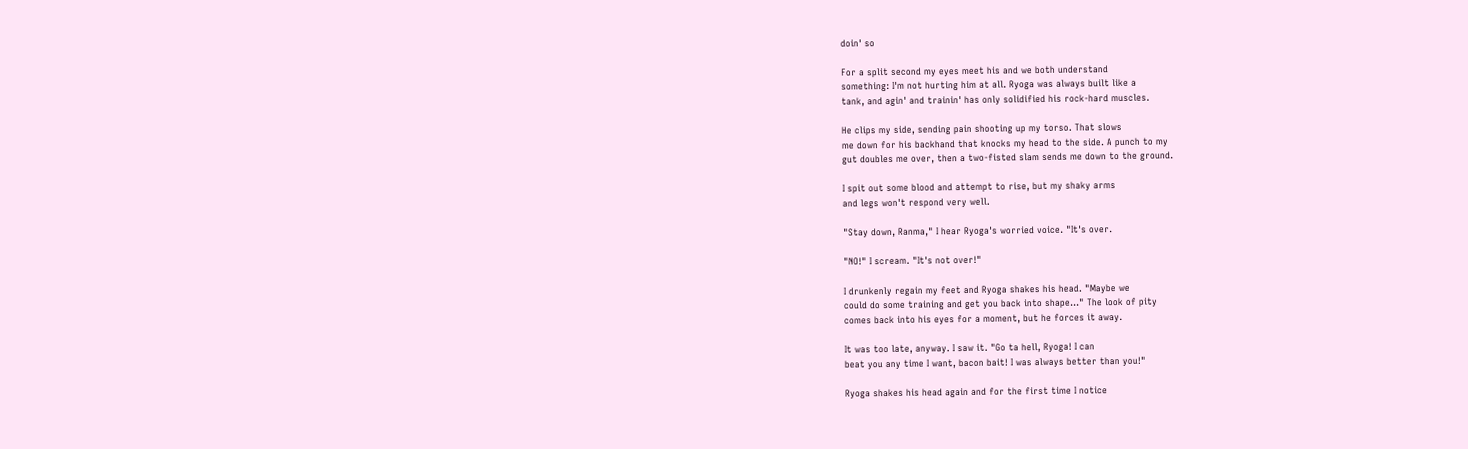doin' so

For a split second my eyes meet his and we both understand
something: I'm not hurting him at all. Ryoga was always built like a
tank, and agin' and trainin' has only solidified his rock-hard muscles.

He clips my side, sending pain shooting up my torso. That slows
me down for his backhand that knocks my head to the side. A punch to my
gut doubles me over, then a two-fisted slam sends me down to the ground.

I spit out some blood and attempt to rise, but my shaky arms
and legs won't respond very well.

"Stay down, Ranma," I hear Ryoga's worried voice. "It's over.

"NO!" I scream. "It's not over!"

I drunkenly regain my feet and Ryoga shakes his head. "Maybe we
could do some training and get you back into shape..." The look of pity
comes back into his eyes for a moment, but he forces it away.

It was too late, anyway. I saw it. "Go ta hell, Ryoga! I can
beat you any time I want, bacon bait! I was always better than you!"

Ryoga shakes his head again and for the first time I notice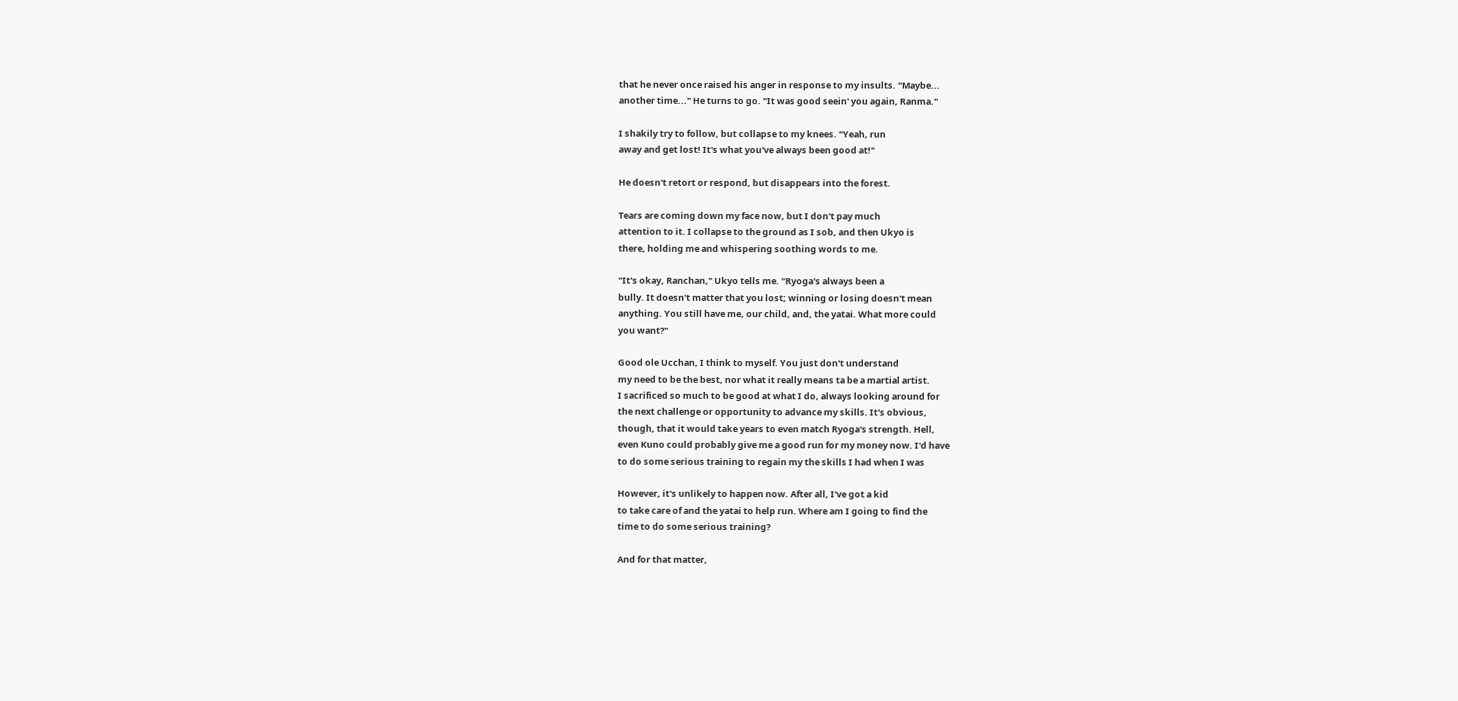that he never once raised his anger in response to my insults. "Maybe...
another time..." He turns to go. "It was good seein' you again, Ranma."

I shakily try to follow, but collapse to my knees. "Yeah, run
away and get lost! It's what you've always been good at!"

He doesn't retort or respond, but disappears into the forest.

Tears are coming down my face now, but I don't pay much
attention to it. I collapse to the ground as I sob, and then Ukyo is
there, holding me and whispering soothing words to me.

"It's okay, Ranchan," Ukyo tells me. "Ryoga's always been a
bully. It doesn't matter that you lost; winning or losing doesn't mean
anything. You still have me, our child, and, the yatai. What more could
you want?"

Good ole Ucchan, I think to myself. You just don't understand
my need to be the best, nor what it really means ta be a martial artist.
I sacrificed so much to be good at what I do, always looking around for
the next challenge or opportunity to advance my skills. It's obvious,
though, that it would take years to even match Ryoga's strength. Hell,
even Kuno could probably give me a good run for my money now. I'd have
to do some serious training to regain my the skills I had when I was

However, it's unlikely to happen now. After all, I've got a kid
to take care of and the yatai to help run. Where am I going to find the
time to do some serious training?

And for that matter,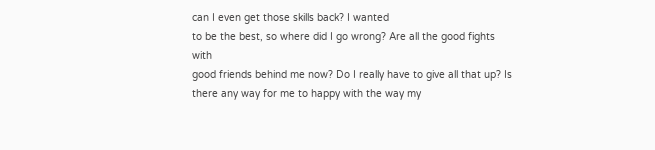can I even get those skills back? I wanted
to be the best, so where did I go wrong? Are all the good fights with
good friends behind me now? Do I really have to give all that up? Is
there any way for me to happy with the way my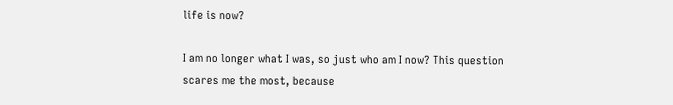life is now?

I am no longer what I was, so just who am I now? This question
scares me the most, because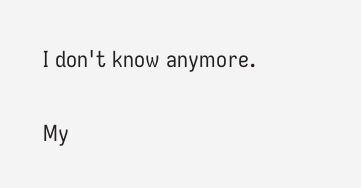I don't know anymore.

My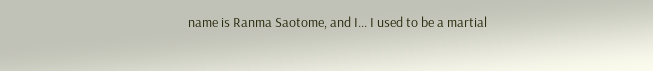name is Ranma Saotome, and I... I used to be a martial